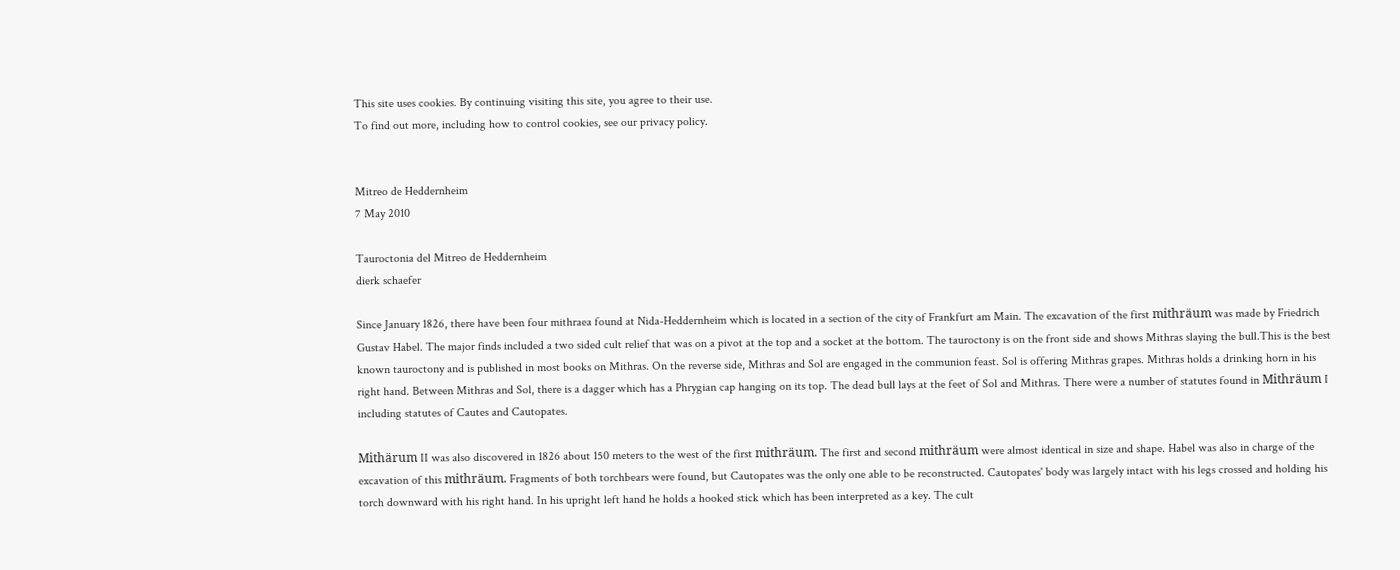This site uses cookies. By continuing visiting this site, you agree to their use.
To find out more, including how to control cookies, see our privacy policy.


Mitreo de Heddernheim
7 May 2010

Tauroctonia del Mitreo de Heddernheim
dierk schaefer

Since January 1826, there have been four mithraea found at Nida-Heddernheim which is located in a section of the city of Frankfurt am Main. The excavation of the first mithräum was made by Friedrich Gustav Habel. The major finds included a two sided cult relief that was on a pivot at the top and a socket at the bottom. The tauroctony is on the front side and shows Mithras slaying the bull.This is the best known tauroctony and is published in most books on Mithras. On the reverse side, Mithras and Sol are engaged in the communion feast. Sol is offering Mithras grapes. Mithras holds a drinking horn in his right hand. Between Mithras and Sol, there is a dagger which has a Phrygian cap hanging on its top. The dead bull lays at the feet of Sol and Mithras. There were a number of statutes found in Mithräum I including statutes of Cautes and Cautopates.

Mithärum II was also discovered in 1826 about 150 meters to the west of the first mithräum. The first and second mithräum were almost identical in size and shape. Habel was also in charge of the excavation of this mithräum. Fragments of both torchbears were found, but Cautopates was the only one able to be reconstructed. Cautopates' body was largely intact with his legs crossed and holding his torch downward with his right hand. In his upright left hand he holds a hooked stick which has been interpreted as a key. The cult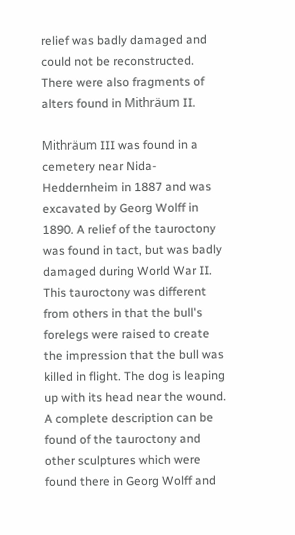relief was badly damaged and could not be reconstructed. There were also fragments of alters found in Mithräum II.

Mithräum III was found in a cemetery near Nida-Heddernheim in 1887 and was excavated by Georg Wolff in 1890. A relief of the tauroctony was found in tact, but was badly damaged during World War II. This tauroctony was different from others in that the bull's forelegs were raised to create the impression that the bull was killed in flight. The dog is leaping up with its head near the wound. A complete description can be found of the tauroctony and other sculptures which were found there in Georg Wolff and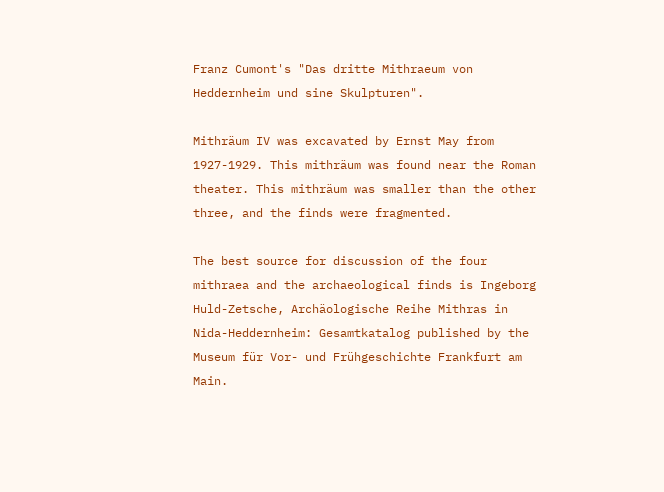Franz Cumont's "Das dritte Mithraeum von Heddernheim und sine Skulpturen".

Mithräum IV was excavated by Ernst May from 1927-1929. This mithräum was found near the Roman theater. This mithräum was smaller than the other three, and the finds were fragmented.

The best source for discussion of the four mithraea and the archaeological finds is Ingeborg Huld-Zetsche, Archäologische Reihe Mithras in Nida-Heddernheim: Gesamtkatalog published by the Museum für Vor- und Frühgeschichte Frankfurt am Main.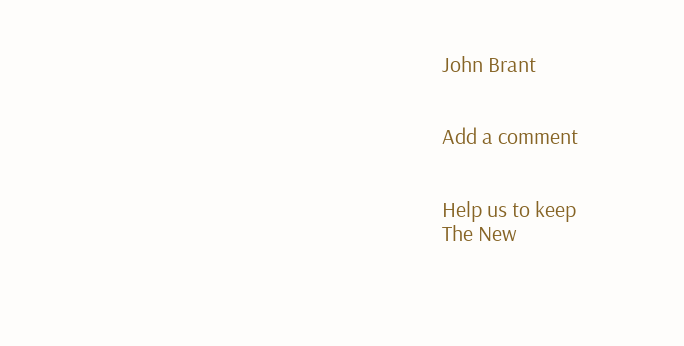John Brant


Add a comment


Help us to keep
The New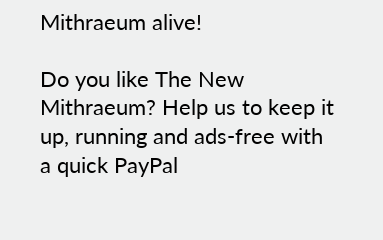Mithraeum alive!

Do you like The New Mithraeum? Help us to keep it up, running and ads-free with a quick PayPal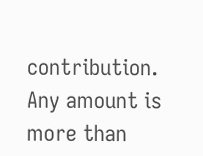contribution.
Any amount is more than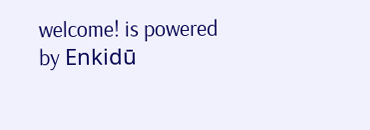welcome! is powered by Enkidū